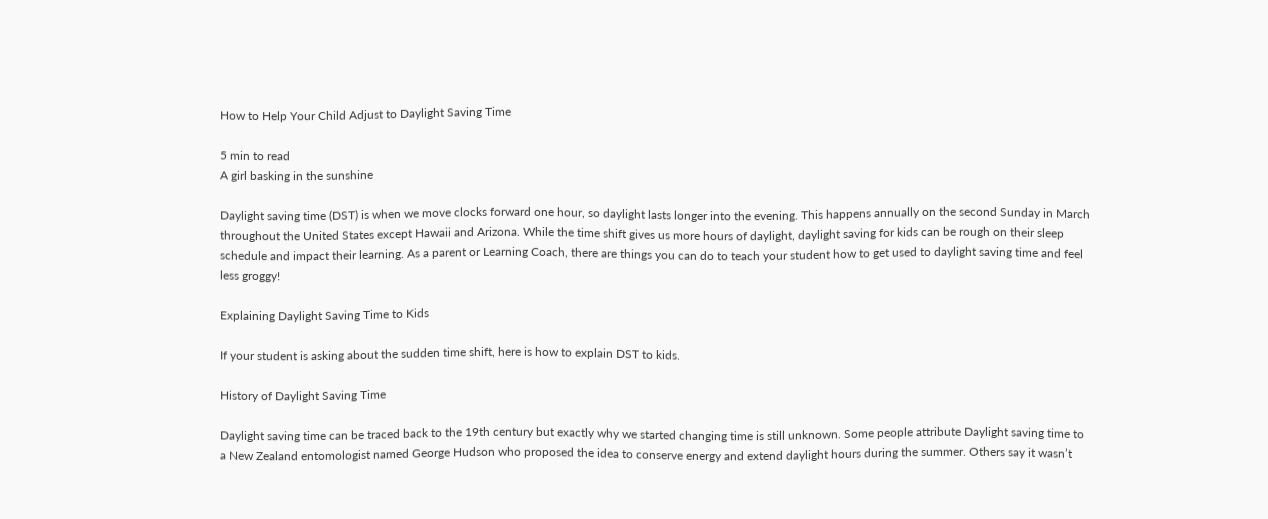How to Help Your Child Adjust to Daylight Saving Time

5 min to read
A girl basking in the sunshine

Daylight saving time (DST) is when we move clocks forward one hour, so daylight lasts longer into the evening. This happens annually on the second Sunday in March throughout the United States except Hawaii and Arizona. While the time shift gives us more hours of daylight, daylight saving for kids can be rough on their sleep schedule and impact their learning. As a parent or Learning Coach, there are things you can do to teach your student how to get used to daylight saving time and feel less groggy!

Explaining Daylight Saving Time to Kids

If your student is asking about the sudden time shift, here is how to explain DST to kids.

History of Daylight Saving Time

Daylight saving time can be traced back to the 19th century but exactly why we started changing time is still unknown. Some people attribute Daylight saving time to a New Zealand entomologist named George Hudson who proposed the idea to conserve energy and extend daylight hours during the summer. Others say it wasn’t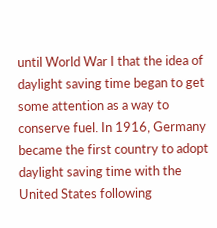until World War I that the idea of daylight saving time began to get some attention as a way to conserve fuel. In 1916, Germany became the first country to adopt daylight saving time with the United States following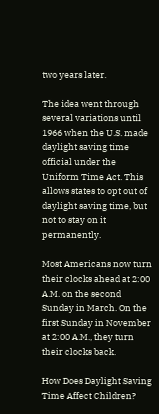two years later.

The idea went through several variations until 1966 when the U.S. made daylight saving time official under the Uniform Time Act. This allows states to opt out of daylight saving time, but not to stay on it permanently.

Most Americans now turn their clocks ahead at 2:00 A.M. on the second Sunday in March. On the first Sunday in November at 2:00 A.M., they turn their clocks back.

How Does Daylight Saving Time Affect Children?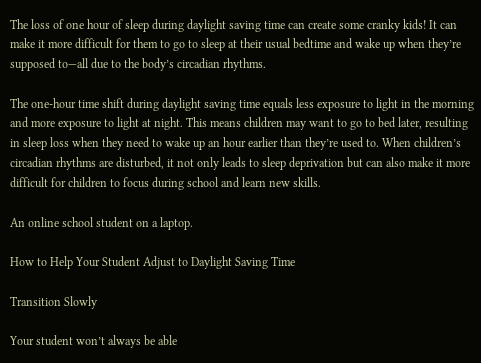The loss of one hour of sleep during daylight saving time can create some cranky kids! It can make it more difficult for them to go to sleep at their usual bedtime and wake up when they’re supposed to—all due to the body’s circadian rhythms.

The one-hour time shift during daylight saving time equals less exposure to light in the morning and more exposure to light at night. This means children may want to go to bed later, resulting in sleep loss when they need to wake up an hour earlier than they’re used to. When children’s circadian rhythms are disturbed, it not only leads to sleep deprivation but can also make it more difficult for children to focus during school and learn new skills.

An online school student on a laptop.

How to Help Your Student Adjust to Daylight Saving Time

Transition Slowly

Your student won’t always be able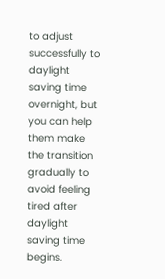to adjust successfully to daylight saving time overnight, but you can help them make the transition gradually to avoid feeling tired after daylight saving time begins.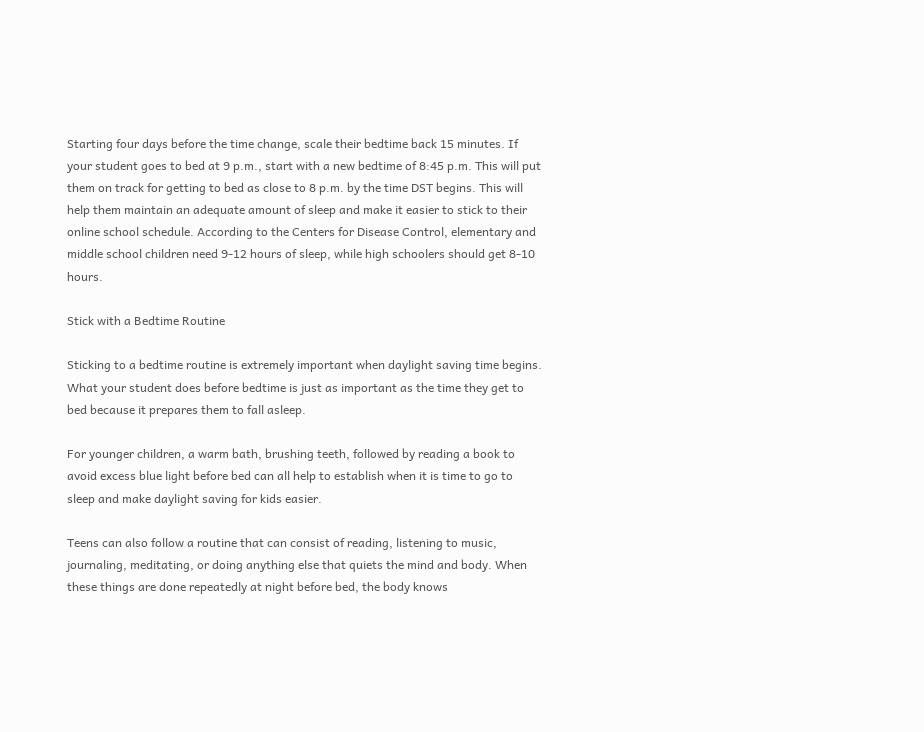Starting four days before the time change, scale their bedtime back 15 minutes. If your student goes to bed at 9 p.m., start with a new bedtime of 8:45 p.m. This will put them on track for getting to bed as close to 8 p.m. by the time DST begins. This will help them maintain an adequate amount of sleep and make it easier to stick to their online school schedule. According to the Centers for Disease Control, elementary and middle school children need 9-12 hours of sleep, while high schoolers should get 8-10 hours.

Stick with a Bedtime Routine

Sticking to a bedtime routine is extremely important when daylight saving time begins. What your student does before bedtime is just as important as the time they get to bed because it prepares them to fall asleep.

For younger children, a warm bath, brushing teeth, followed by reading a book to avoid excess blue light before bed can all help to establish when it is time to go to sleep and make daylight saving for kids easier.

Teens can also follow a routine that can consist of reading, listening to music, journaling, meditating, or doing anything else that quiets the mind and body. When these things are done repeatedly at night before bed, the body knows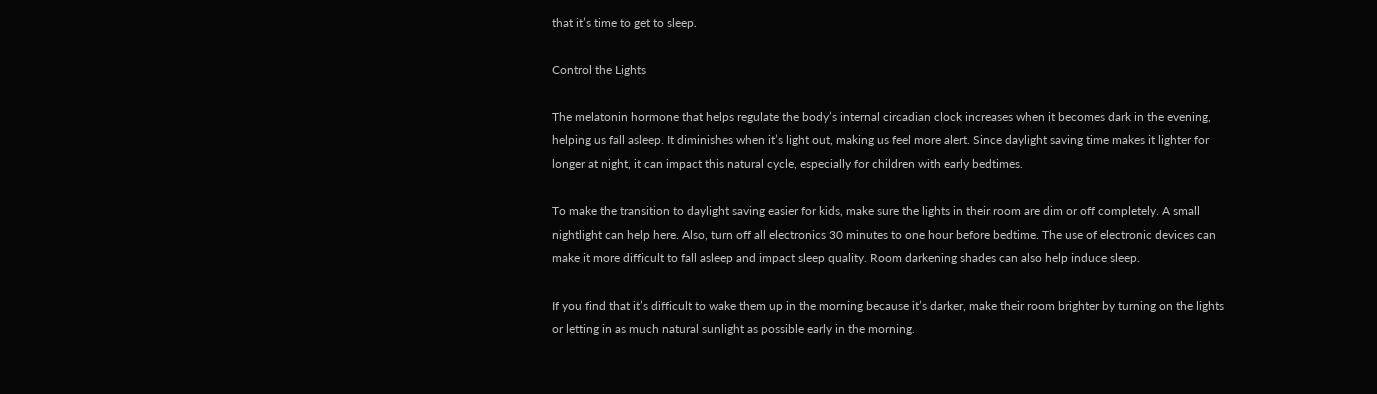that it’s time to get to sleep.

Control the Lights

The melatonin hormone that helps regulate the body’s internal circadian clock increases when it becomes dark in the evening, helping us fall asleep. It diminishes when it’s light out, making us feel more alert. Since daylight saving time makes it lighter for longer at night, it can impact this natural cycle, especially for children with early bedtimes.

To make the transition to daylight saving easier for kids, make sure the lights in their room are dim or off completely. A small nightlight can help here. Also, turn off all electronics 30 minutes to one hour before bedtime. The use of electronic devices can make it more difficult to fall asleep and impact sleep quality. Room darkening shades can also help induce sleep.

If you find that it’s difficult to wake them up in the morning because it’s darker, make their room brighter by turning on the lights or letting in as much natural sunlight as possible early in the morning.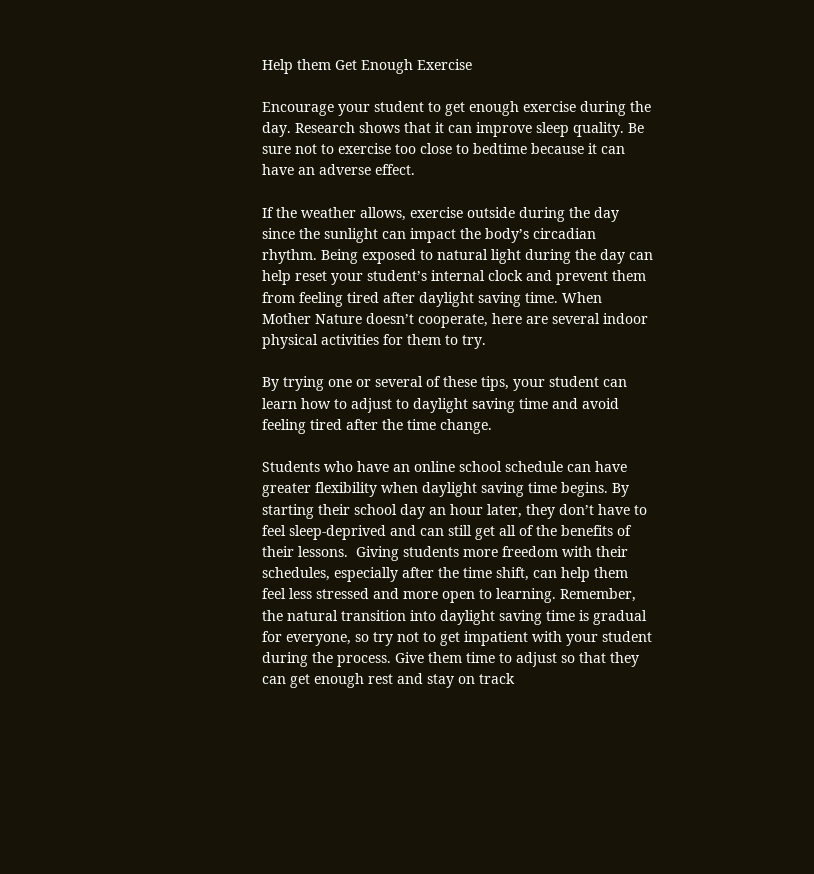Help them Get Enough Exercise

Encourage your student to get enough exercise during the day. Research shows that it can improve sleep quality. Be sure not to exercise too close to bedtime because it can have an adverse effect.

If the weather allows, exercise outside during the day since the sunlight can impact the body’s circadian rhythm. Being exposed to natural light during the day can help reset your student’s internal clock and prevent them from feeling tired after daylight saving time. When Mother Nature doesn’t cooperate, here are several indoor physical activities for them to try.

By trying one or several of these tips, your student can learn how to adjust to daylight saving time and avoid feeling tired after the time change.

Students who have an online school schedule can have greater flexibility when daylight saving time begins. By starting their school day an hour later, they don’t have to feel sleep-deprived and can still get all of the benefits of their lessons.  Giving students more freedom with their schedules, especially after the time shift, can help them feel less stressed and more open to learning. Remember, the natural transition into daylight saving time is gradual for everyone, so try not to get impatient with your student during the process. Give them time to adjust so that they can get enough rest and stay on track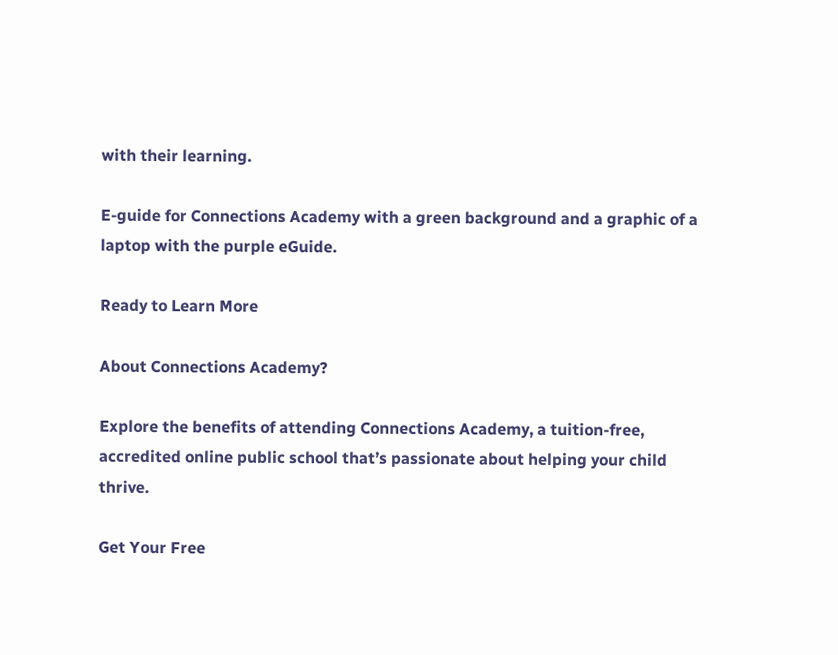with their learning.

E-guide for Connections Academy with a green background and a graphic of a laptop with the purple eGuide.

Ready to Learn More

About Connections Academy?

Explore the benefits of attending Connections Academy, a tuition-free, accredited online public school that’s passionate about helping your child thrive.

Get Your Free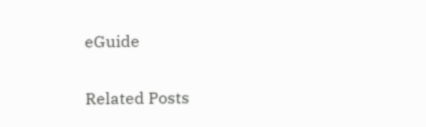eGuide


Related Posts